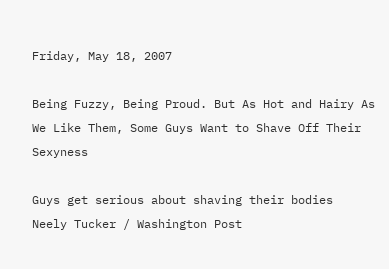Friday, May 18, 2007

Being Fuzzy, Being Proud. But As Hot and Hairy As We Like Them, Some Guys Want to Shave Off Their Sexyness

Guys get serious about shaving their bodies
Neely Tucker / Washington Post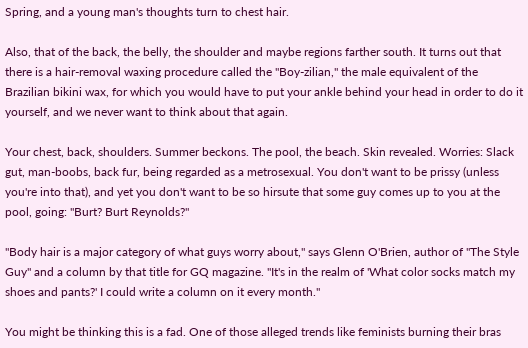Spring, and a young man's thoughts turn to chest hair.

Also, that of the back, the belly, the shoulder and maybe regions farther south. It turns out that there is a hair-removal waxing procedure called the "Boy-zilian," the male equivalent of the Brazilian bikini wax, for which you would have to put your ankle behind your head in order to do it yourself, and we never want to think about that again.

Your chest, back, shoulders. Summer beckons. The pool, the beach. Skin revealed. Worries: Slack gut, man-boobs, back fur, being regarded as a metrosexual. You don't want to be prissy (unless you're into that), and yet you don't want to be so hirsute that some guy comes up to you at the pool, going: "Burt? Burt Reynolds?"

"Body hair is a major category of what guys worry about," says Glenn O'Brien, author of "The Style Guy" and a column by that title for GQ magazine. "It's in the realm of 'What color socks match my shoes and pants?' I could write a column on it every month."

You might be thinking this is a fad. One of those alleged trends like feminists burning their bras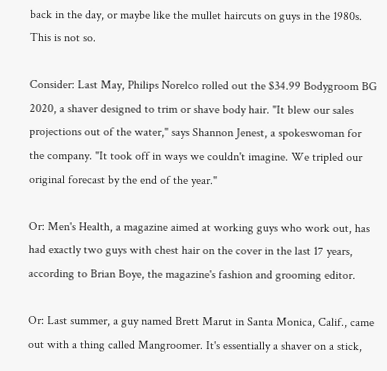back in the day, or maybe like the mullet haircuts on guys in the 1980s.
This is not so.

Consider: Last May, Philips Norelco rolled out the $34.99 Bodygroom BG 2020, a shaver designed to trim or shave body hair. "It blew our sales projections out of the water," says Shannon Jenest, a spokeswoman for the company. "It took off in ways we couldn't imagine. We tripled our original forecast by the end of the year."

Or: Men's Health, a magazine aimed at working guys who work out, has had exactly two guys with chest hair on the cover in the last 17 years, according to Brian Boye, the magazine's fashion and grooming editor.

Or: Last summer, a guy named Brett Marut in Santa Monica, Calif., came out with a thing called Mangroomer. It's essentially a shaver on a stick,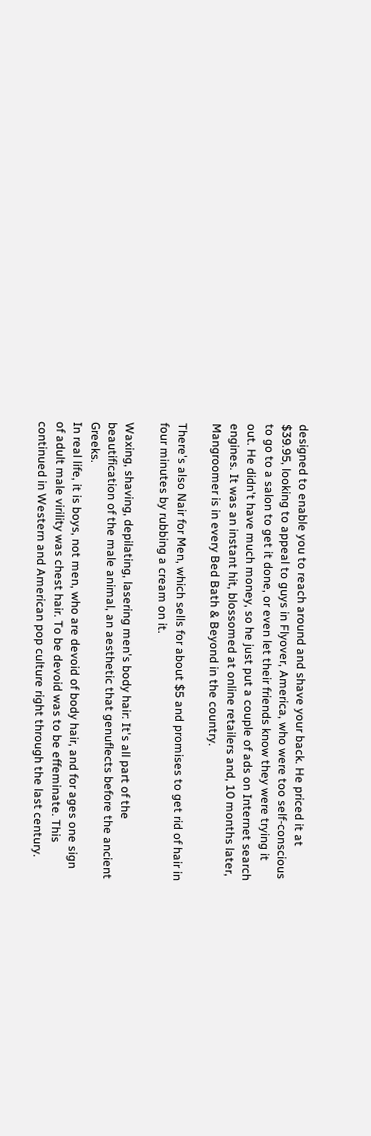designed to enable you to reach around and shave your back. He priced it at $39.95, looking to appeal to guys in Flyover, America, who were too self-conscious to go to a salon to get it done, or even let their friends know they were trying it out. He didn't have much money, so he just put a couple of ads on Internet search engines. It was an instant hit, blossomed at online retailers and, 10 months later, Mangroomer is in every Bed Bath & Beyond in the country.

There's also Nair for Men, which sells for about $5 and promises to get rid of hair in four minutes by rubbing a cream on it.

Waxing, shaving, depilating, lasering men's body hair: It's all part of the beautification of the male animal, an aesthetic that genuflects before the ancient Greeks.
In real life, it is boys, not men, who are devoid of body hair, and for ages one sign of adult male virility was chest hair. To be devoid was to be effeminate. This continued in Western and American pop culture right through the last century.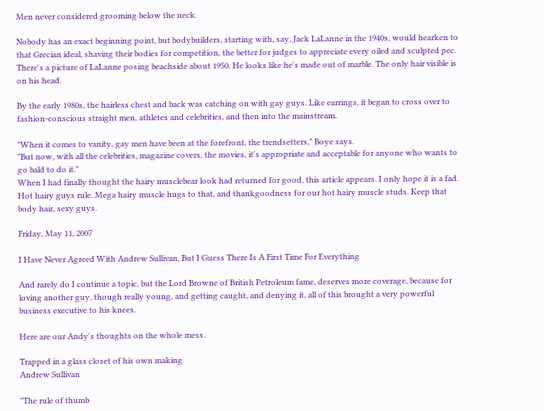Men never considered grooming below the neck.

Nobody has an exact beginning point, but bodybuilders, starting with, say, Jack LaLanne in the 1940s, would hearken to that Grecian ideal, shaving their bodies for competition, the better for judges to appreciate every oiled and sculpted pec. There's a picture of LaLanne posing beachside about 1950. He looks like he's made out of marble. The only hair visible is on his head.

By the early 1980s, the hairless chest and back was catching on with gay guys. Like earrings, it began to cross over to fashion-conscious straight men, athletes and celebrities, and then into the mainstream.

"When it comes to vanity, gay men have been at the forefront, the trendsetters," Boye says.
"But now, with all the celebrities, magazine covers, the movies, it's appropriate and acceptable for anyone who wants to go bald to do it."
When I had finally thought the hairy musclebear look had returned for good, this article appears. I only hope it is a fad. Hot hairy guys rule. Mega hairy muscle hugs to that, and thankgoodness for our hot hairy muscle studs. Keep that body hair, sexy guys.

Friday, May 11, 2007

I Have Never Agreed With Andrew Sullivan, But I Guess There Is A First Time For Everything

And rarely do I continue a topic, but the Lord Browne of British Petroleum fame, deserves more coverage, because for loving another guy, though really young, and getting caught, and denying it, all of this brought a very powerful business executive to his knees.

Here are our Andy's thoughts on the whole mess.

Trapped in a glass closet of his own making
Andrew Sullivan

"The rule of thumb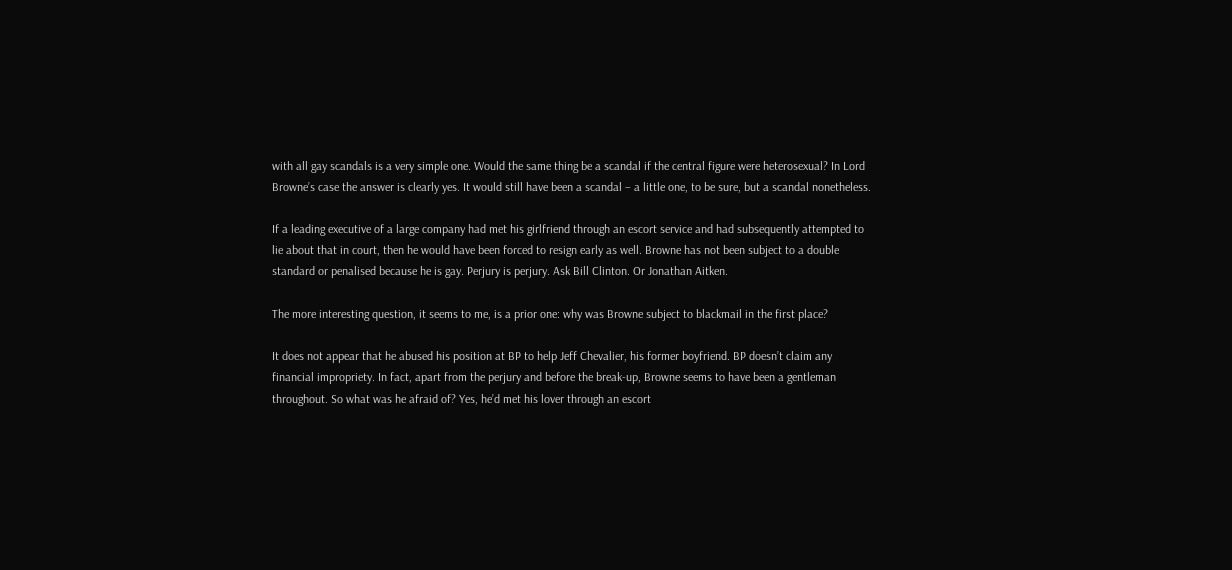with all gay scandals is a very simple one. Would the same thing be a scandal if the central figure were heterosexual? In Lord Browne’s case the answer is clearly yes. It would still have been a scandal – a little one, to be sure, but a scandal nonetheless.

If a leading executive of a large company had met his girlfriend through an escort service and had subsequently attempted to lie about that in court, then he would have been forced to resign early as well. Browne has not been subject to a double standard or penalised because he is gay. Perjury is perjury. Ask Bill Clinton. Or Jonathan Aitken.

The more interesting question, it seems to me, is a prior one: why was Browne subject to blackmail in the first place?

It does not appear that he abused his position at BP to help Jeff Chevalier, his former boyfriend. BP doesn’t claim any financial impropriety. In fact, apart from the perjury and before the break-up, Browne seems to have been a gentleman throughout. So what was he afraid of? Yes, he’d met his lover through an escort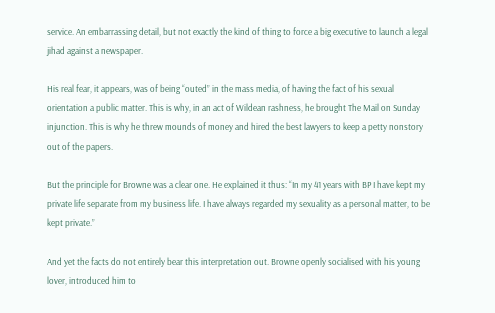service. An embarrassing detail, but not exactly the kind of thing to force a big executive to launch a legal jihad against a newspaper.

His real fear, it appears, was of being “outed” in the mass media, of having the fact of his sexual orientation a public matter. This is why, in an act of Wildean rashness, he brought The Mail on Sunday injunction. This is why he threw mounds of money and hired the best lawyers to keep a petty nonstory out of the papers.

But the principle for Browne was a clear one. He explained it thus: “In my 41 years with BP I have kept my private life separate from my business life. I have always regarded my sexuality as a personal matter, to be kept private.”

And yet the facts do not entirely bear this interpretation out. Browne openly socialised with his young lover, introduced him to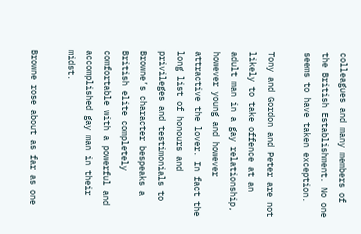colleagues and many members of the British Establishment. No one seems to have taken exception.

Tony and Gordon and Peter are not likely to take offence at an adult man in a gay relationship, however young and however attractive the lover. In fact the long list of honours and privileges and testimonials to Browne’s character bespeaks a British elite completely comfortable with a powerful and accomplished gay man in their midst.

Browne rose about as far as one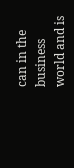can in the business world and is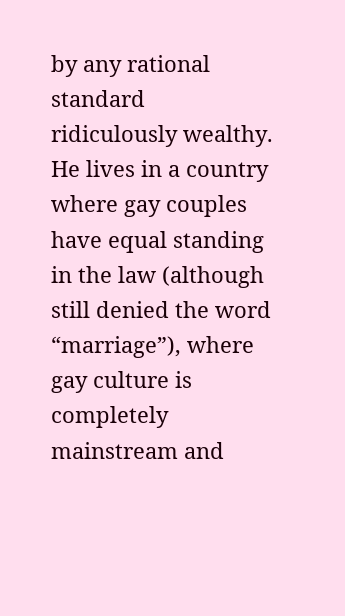by any rational standard ridiculously wealthy. He lives in a country where gay couples have equal standing in the law (although still denied the word “marriage”), where gay culture is completely mainstream and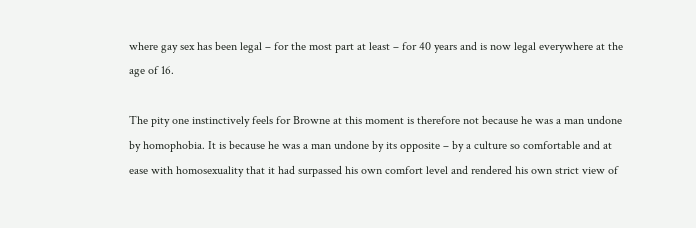where gay sex has been legal – for the most part at least – for 40 years and is now legal everywhere at the age of 16.

The pity one instinctively feels for Browne at this moment is therefore not because he was a man undone by homophobia. It is because he was a man undone by its opposite – by a culture so comfortable and at ease with homosexuality that it had surpassed his own comfort level and rendered his own strict view of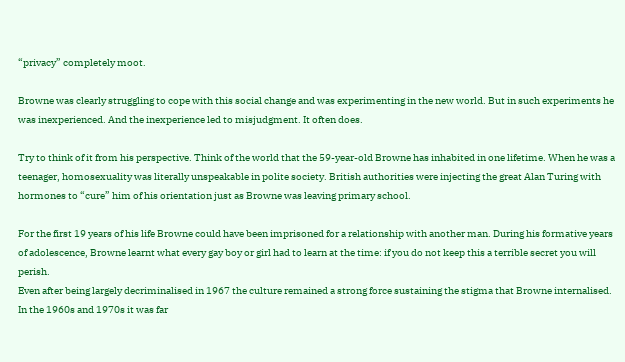“privacy” completely moot.

Browne was clearly struggling to cope with this social change and was experimenting in the new world. But in such experiments he was inexperienced. And the inexperience led to misjudgment. It often does.

Try to think of it from his perspective. Think of the world that the 59-year-old Browne has inhabited in one lifetime. When he was a teenager, homosexuality was literally unspeakable in polite society. British authorities were injecting the great Alan Turing with hormones to “cure” him of his orientation just as Browne was leaving primary school.

For the first 19 years of his life Browne could have been imprisoned for a relationship with another man. During his formative years of adolescence, Browne learnt what every gay boy or girl had to learn at the time: if you do not keep this a terrible secret you will perish.
Even after being largely decriminalised in 1967 the culture remained a strong force sustaining the stigma that Browne internalised. In the 1960s and 1970s it was far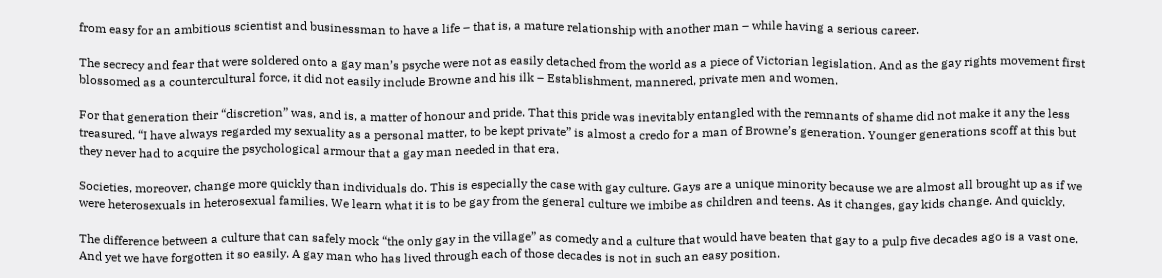from easy for an ambitious scientist and businessman to have a life – that is, a mature relationship with another man – while having a serious career.

The secrecy and fear that were soldered onto a gay man’s psyche were not as easily detached from the world as a piece of Victorian legislation. And as the gay rights movement first blossomed as a countercultural force, it did not easily include Browne and his ilk – Establishment, mannered, private men and women.

For that generation their “discretion” was, and is, a matter of honour and pride. That this pride was inevitably entangled with the remnants of shame did not make it any the less treasured. “I have always regarded my sexuality as a personal matter, to be kept private” is almost a credo for a man of Browne’s generation. Younger generations scoff at this but they never had to acquire the psychological armour that a gay man needed in that era.

Societies, moreover, change more quickly than individuals do. This is especially the case with gay culture. Gays are a unique minority because we are almost all brought up as if we were heterosexuals in heterosexual families. We learn what it is to be gay from the general culture we imbibe as children and teens. As it changes, gay kids change. And quickly.

The difference between a culture that can safely mock “the only gay in the village” as comedy and a culture that would have beaten that gay to a pulp five decades ago is a vast one. And yet we have forgotten it so easily. A gay man who has lived through each of those decades is not in such an easy position.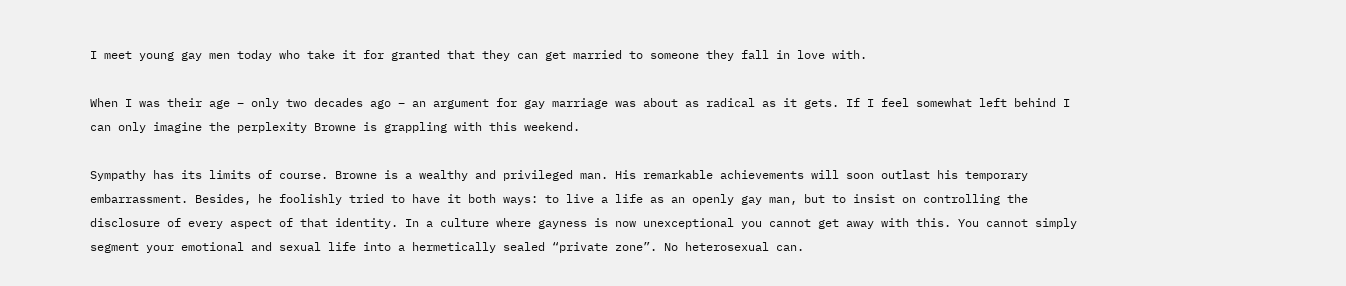I meet young gay men today who take it for granted that they can get married to someone they fall in love with.

When I was their age – only two decades ago – an argument for gay marriage was about as radical as it gets. If I feel somewhat left behind I can only imagine the perplexity Browne is grappling with this weekend.

Sympathy has its limits of course. Browne is a wealthy and privileged man. His remarkable achievements will soon outlast his temporary embarrassment. Besides, he foolishly tried to have it both ways: to live a life as an openly gay man, but to insist on controlling the disclosure of every aspect of that identity. In a culture where gayness is now unexceptional you cannot get away with this. You cannot simply segment your emotional and sexual life into a hermetically sealed “private zone”. No heterosexual can.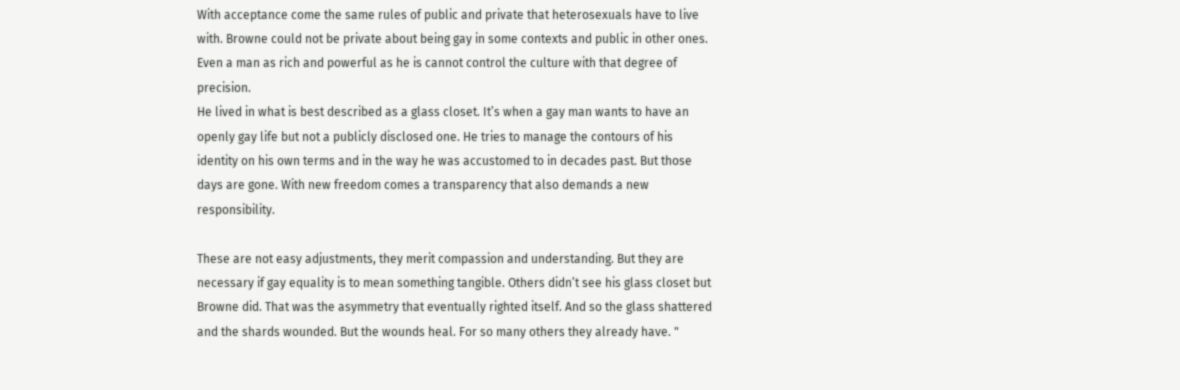With acceptance come the same rules of public and private that heterosexuals have to live with. Browne could not be private about being gay in some contexts and public in other ones. Even a man as rich and powerful as he is cannot control the culture with that degree of precision.
He lived in what is best described as a glass closet. It’s when a gay man wants to have an openly gay life but not a publicly disclosed one. He tries to manage the contours of his identity on his own terms and in the way he was accustomed to in decades past. But those days are gone. With new freedom comes a transparency that also demands a new responsibility.

These are not easy adjustments, they merit compassion and understanding. But they are necessary if gay equality is to mean something tangible. Others didn’t see his glass closet but Browne did. That was the asymmetry that eventually righted itself. And so the glass shattered and the shards wounded. But the wounds heal. For so many others they already have. "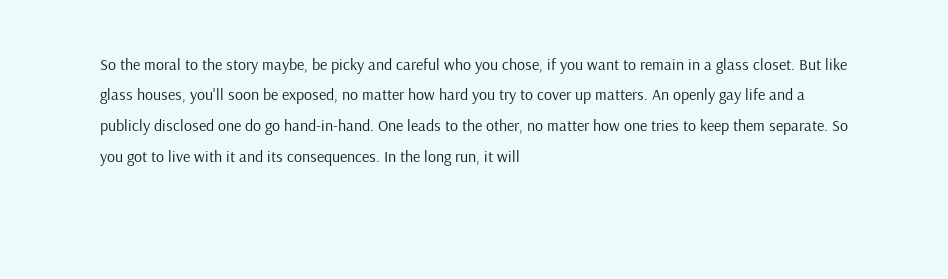So the moral to the story maybe, be picky and careful who you chose, if you want to remain in a glass closet. But like glass houses, you'll soon be exposed, no matter how hard you try to cover up matters. An openly gay life and a publicly disclosed one do go hand-in-hand. One leads to the other, no matter how one tries to keep them separate. So you got to live with it and its consequences. In the long run, it will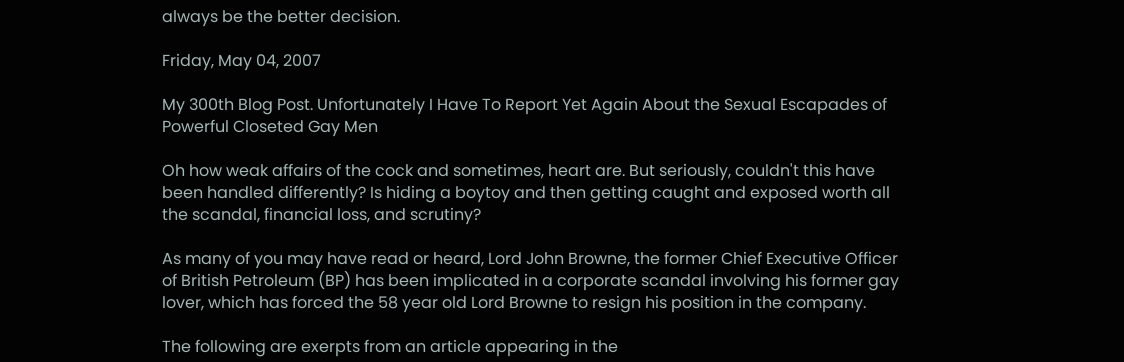always be the better decision.

Friday, May 04, 2007

My 300th Blog Post. Unfortunately I Have To Report Yet Again About the Sexual Escapades of Powerful Closeted Gay Men

Oh how weak affairs of the cock and sometimes, heart are. But seriously, couldn't this have been handled differently? Is hiding a boytoy and then getting caught and exposed worth all the scandal, financial loss, and scrutiny?

As many of you may have read or heard, Lord John Browne, the former Chief Executive Officer of British Petroleum (BP) has been implicated in a corporate scandal involving his former gay lover, which has forced the 58 year old Lord Browne to resign his position in the company.

The following are exerpts from an article appearing in the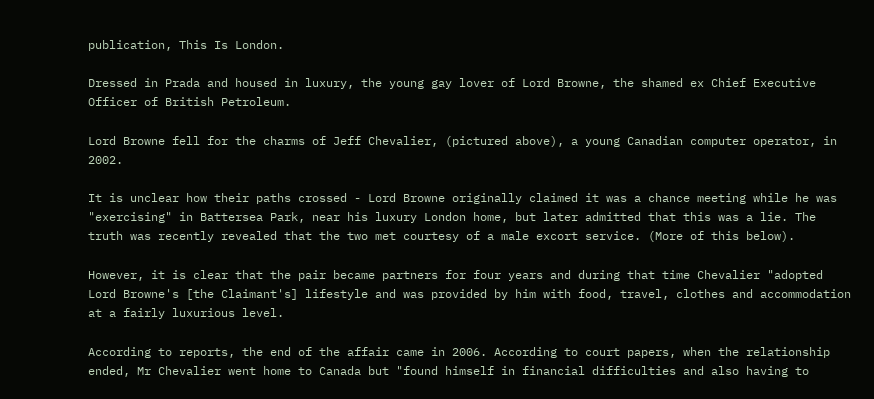publication, This Is London.

Dressed in Prada and housed in luxury, the young gay lover of Lord Browne, the shamed ex Chief Executive Officer of British Petroleum.

Lord Browne fell for the charms of Jeff Chevalier, (pictured above), a young Canadian computer operator, in 2002.

It is unclear how their paths crossed - Lord Browne originally claimed it was a chance meeting while he was "exercising" in Battersea Park, near his luxury London home, but later admitted that this was a lie. The truth was recently revealed that the two met courtesy of a male excort service. (More of this below).

However, it is clear that the pair became partners for four years and during that time Chevalier "adopted Lord Browne's [the Claimant's] lifestyle and was provided by him with food, travel, clothes and accommodation at a fairly luxurious level.

According to reports, the end of the affair came in 2006. According to court papers, when the relationship ended, Mr Chevalier went home to Canada but "found himself in financial difficulties and also having to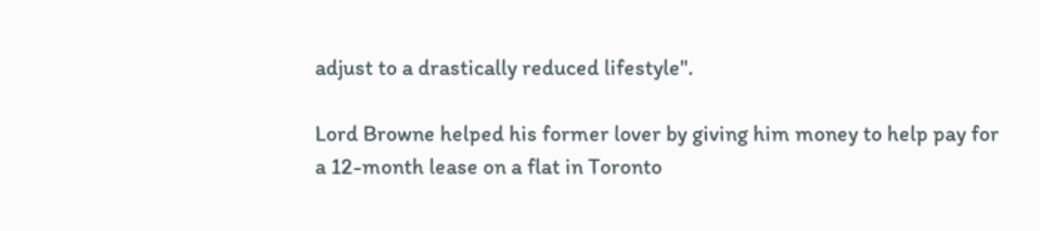adjust to a drastically reduced lifestyle".

Lord Browne helped his former lover by giving him money to help pay for a 12-month lease on a flat in Toronto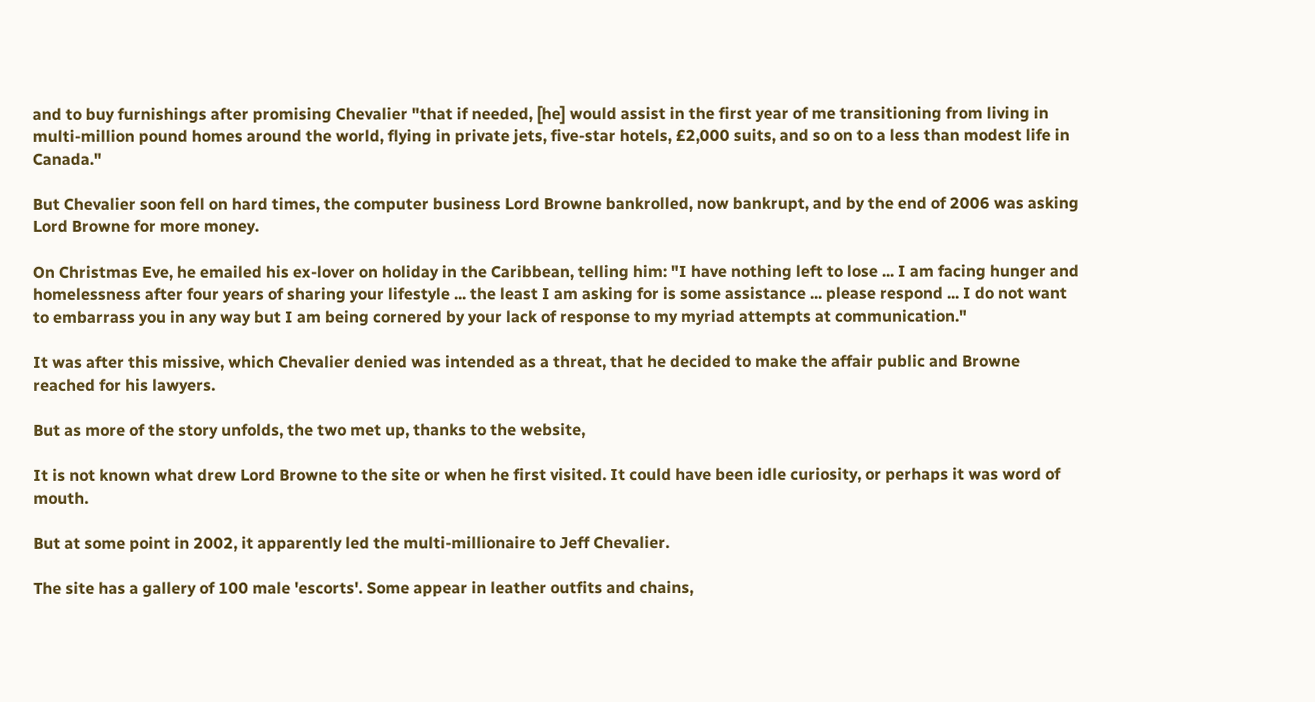and to buy furnishings after promising Chevalier "that if needed, [he] would assist in the first year of me transitioning from living in multi-million pound homes around the world, flying in private jets, five-star hotels, £2,000 suits, and so on to a less than modest life in Canada."

But Chevalier soon fell on hard times, the computer business Lord Browne bankrolled, now bankrupt, and by the end of 2006 was asking Lord Browne for more money.

On Christmas Eve, he emailed his ex-lover on holiday in the Caribbean, telling him: "I have nothing left to lose ... I am facing hunger and homelessness after four years of sharing your lifestyle ... the least I am asking for is some assistance ... please respond ... I do not want to embarrass you in any way but I am being cornered by your lack of response to my myriad attempts at communication."

It was after this missive, which Chevalier denied was intended as a threat, that he decided to make the affair public and Browne reached for his lawyers.

But as more of the story unfolds, the two met up, thanks to the website,

It is not known what drew Lord Browne to the site or when he first visited. It could have been idle curiosity, or perhaps it was word of mouth.

But at some point in 2002, it apparently led the multi-millionaire to Jeff Chevalier.

The site has a gallery of 100 male 'escorts'. Some appear in leather outfits and chains,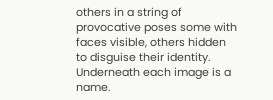others in a string of provocative poses some with faces visible, others hidden to disguise their identity. Underneath each image is a name.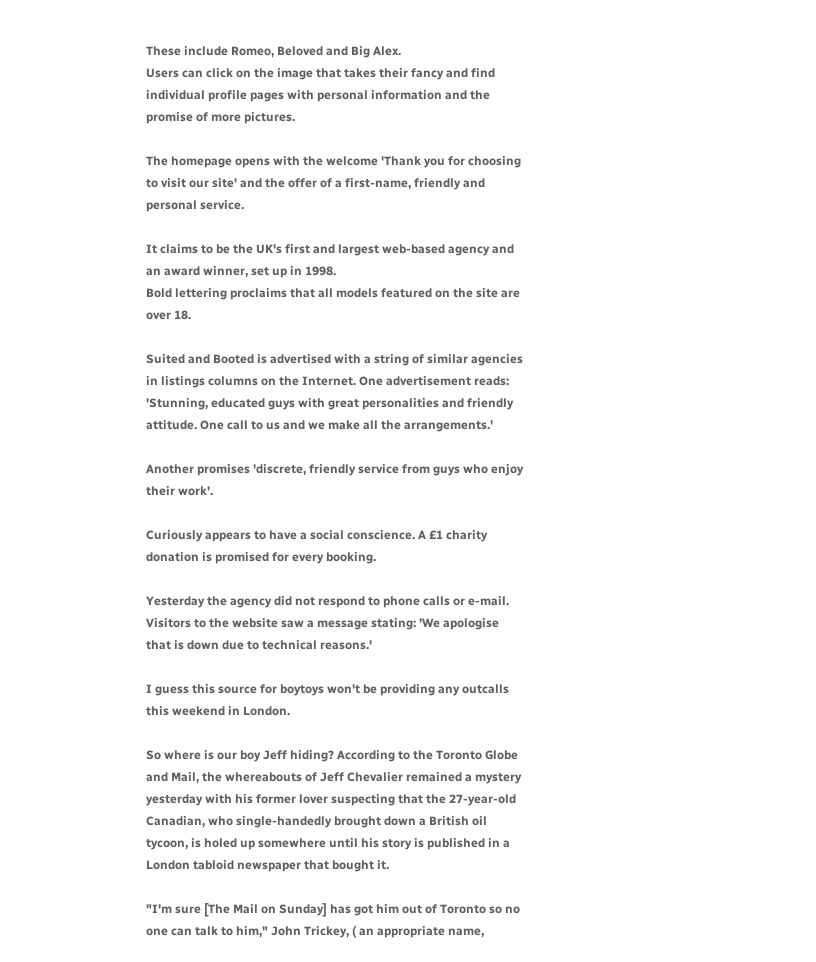These include Romeo, Beloved and Big Alex.
Users can click on the image that takes their fancy and find individual profile pages with personal information and the promise of more pictures.

The homepage opens with the welcome 'Thank you for choosing to visit our site' and the offer of a first-name, friendly and personal service.

It claims to be the UK's first and largest web-based agency and an award winner, set up in 1998.
Bold lettering proclaims that all models featured on the site are over 18.

Suited and Booted is advertised with a string of similar agencies in listings columns on the Internet. One advertisement reads: 'Stunning, educated guys with great personalities and friendly attitude. One call to us and we make all the arrangements.'

Another promises 'discrete, friendly service from guys who enjoy their work'.

Curiously appears to have a social conscience. A £1 charity donation is promised for every booking.

Yesterday the agency did not respond to phone calls or e-mail. Visitors to the website saw a message stating: 'We apologise that is down due to technical reasons.'

I guess this source for boytoys won't be providing any outcalls this weekend in London.

So where is our boy Jeff hiding? According to the Toronto Globe and Mail, the whereabouts of Jeff Chevalier remained a mystery yesterday with his former lover suspecting that the 27-year-old Canadian, who single-handedly brought down a British oil tycoon, is holed up somewhere until his story is published in a London tabloid newspaper that bought it.

"I'm sure [The Mail on Sunday] has got him out of Toronto so no one can talk to him," John Trickey, ( an appropriate name,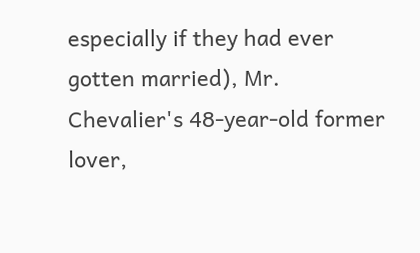especially if they had ever gotten married), Mr. Chevalier's 48-year-old former lover,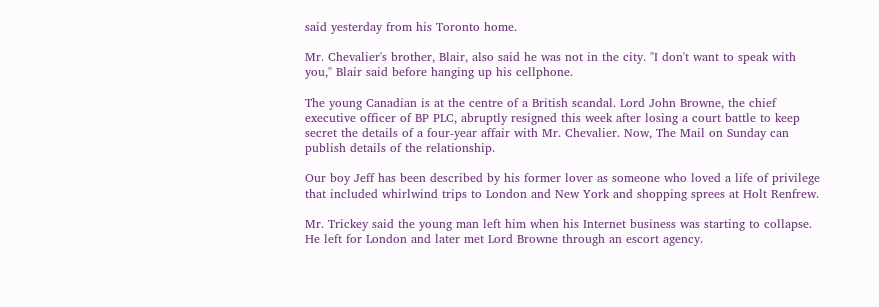said yesterday from his Toronto home.

Mr. Chevalier's brother, Blair, also said he was not in the city. "I don't want to speak with you," Blair said before hanging up his cellphone.

The young Canadian is at the centre of a British scandal. Lord John Browne, the chief executive officer of BP PLC, abruptly resigned this week after losing a court battle to keep secret the details of a four-year affair with Mr. Chevalier. Now, The Mail on Sunday can publish details of the relationship.

Our boy Jeff has been described by his former lover as someone who loved a life of privilege that included whirlwind trips to London and New York and shopping sprees at Holt Renfrew.

Mr. Trickey said the young man left him when his Internet business was starting to collapse. He left for London and later met Lord Browne through an escort agency.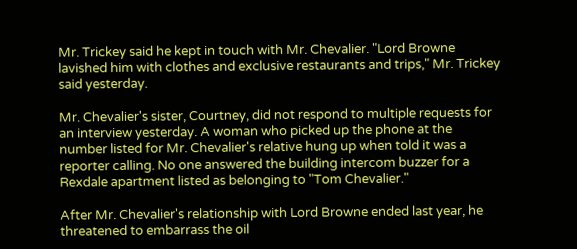Mr. Trickey said he kept in touch with Mr. Chevalier. "Lord Browne lavished him with clothes and exclusive restaurants and trips," Mr. Trickey said yesterday.

Mr. Chevalier's sister, Courtney, did not respond to multiple requests for an interview yesterday. A woman who picked up the phone at the number listed for Mr. Chevalier's relative hung up when told it was a reporter calling. No one answered the building intercom buzzer for a Rexdale apartment listed as belonging to "Tom Chevalier."

After Mr. Chevalier's relationship with Lord Browne ended last year, he threatened to embarrass the oil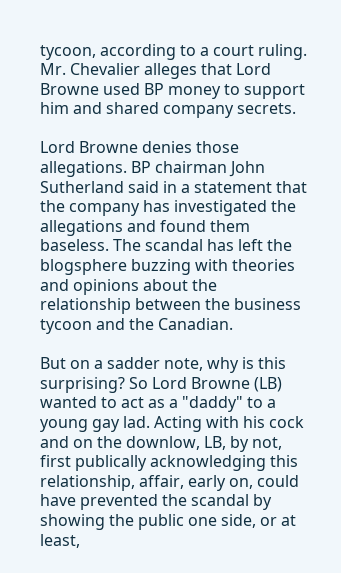tycoon, according to a court ruling. Mr. Chevalier alleges that Lord Browne used BP money to support him and shared company secrets.

Lord Browne denies those allegations. BP chairman John Sutherland said in a statement that the company has investigated the allegations and found them baseless. The scandal has left the blogsphere buzzing with theories and opinions about the relationship between the business tycoon and the Canadian.

But on a sadder note, why is this surprising? So Lord Browne (LB) wanted to act as a "daddy" to a young gay lad. Acting with his cock and on the downlow, LB, by not, first publically acknowledging this relationship, affair, early on, could have prevented the scandal by showing the public one side, or at least,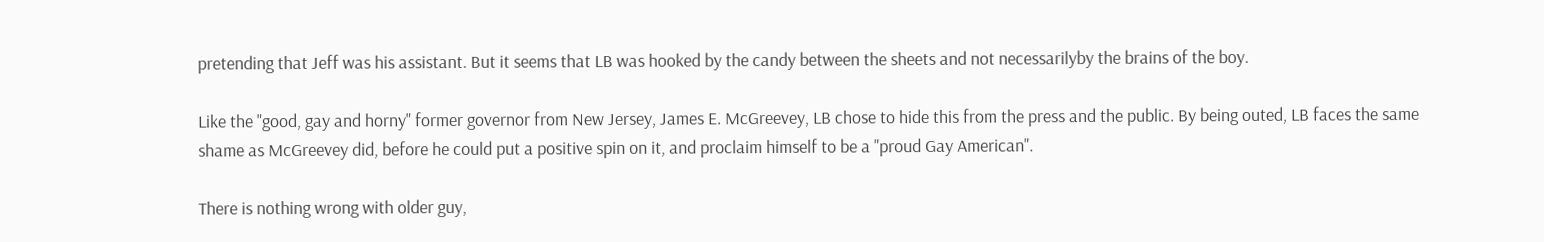pretending that Jeff was his assistant. But it seems that LB was hooked by the candy between the sheets and not necessarilyby the brains of the boy.

Like the "good, gay and horny" former governor from New Jersey, James E. McGreevey, LB chose to hide this from the press and the public. By being outed, LB faces the same shame as McGreevey did, before he could put a positive spin on it, and proclaim himself to be a "proud Gay American".

There is nothing wrong with older guy,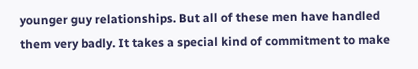younger guy relationships. But all of these men have handled them very badly. It takes a special kind of commitment to make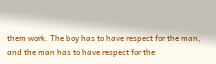them work. The boy has to have respect for the man, and the man has to have respect for the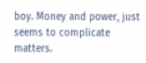boy. Money and power, just seems to complicate matters.